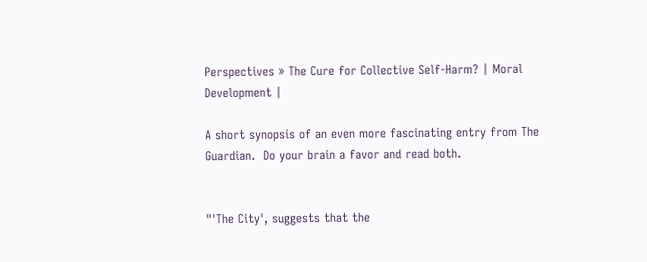Perspectives » The Cure for Collective Self-Harm? | Moral Development |

A short synopsis of an even more fascinating entry from The Guardian.  Do your brain a favor and read both.


"'The City', suggests that the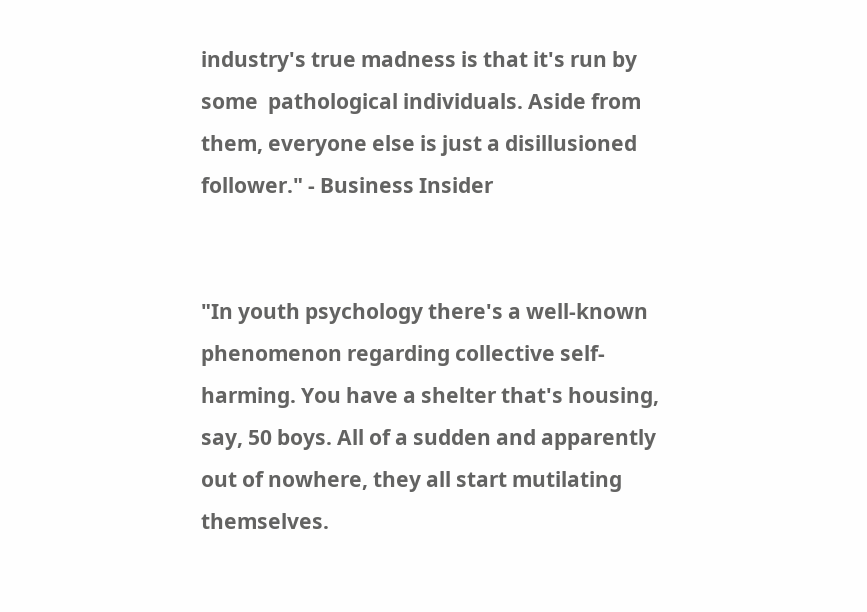industry's true madness is that it's run by some  pathological individuals. Aside from them, everyone else is just a disillusioned  follower." - Business Insider


"In youth psychology there's a well-known phenomenon regarding collective self-harming. You have a shelter that's housing, say, 50 boys. All of a sudden and apparently out of nowhere, they all start mutilating themselves.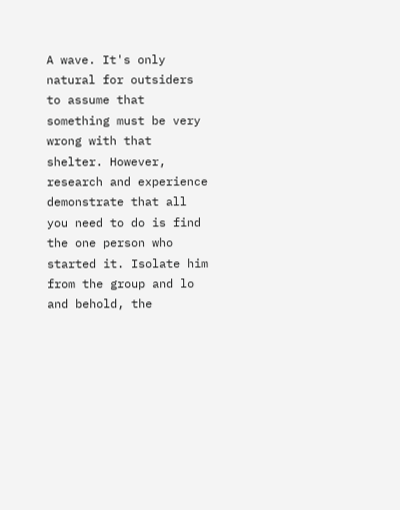A wave. It's only natural for outsiders to assume that something must be very wrong with that shelter. However, research and experience demonstrate that all you need to do is find the one person who started it. Isolate him from the group and lo and behold, the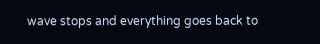wave stops and everything goes back to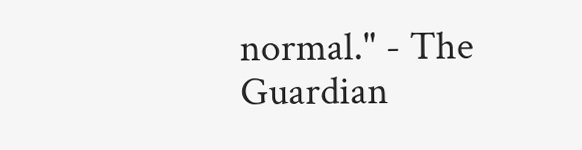normal." - The Guardian